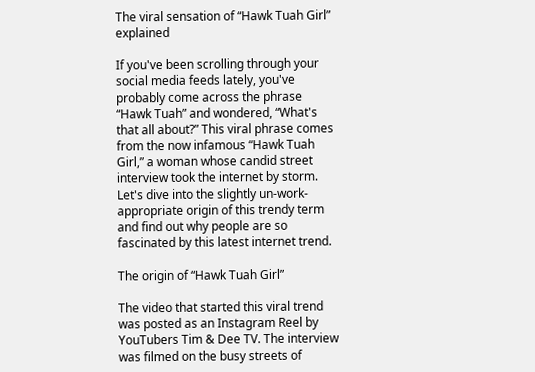The viral sensation of “Hawk Tuah Girl” explained

If you've been scrolling through your social media feeds lately, you've probably come across the phrase “Hawk Tuah” and wondered, “What's that all about?” This viral phrase comes from the now infamous “Hawk Tuah Girl,” a woman whose candid street interview took the internet by storm. Let's dive into the slightly un-work-appropriate origin of this trendy term and find out why people are so fascinated by this latest internet trend.

The origin of “Hawk Tuah Girl”

The video that started this viral trend was posted as an Instagram Reel by YouTubers Tim & Dee TV. The interview was filmed on the busy streets of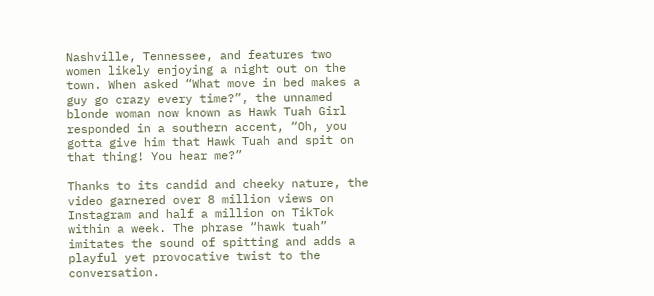Nashville, Tennessee, and features two women likely enjoying a night out on the town. When asked “What move in bed makes a guy go crazy every time?”, the unnamed blonde woman now known as Hawk Tuah Girl responded in a southern accent, “Oh, you gotta give him that Hawk Tuah and spit on that thing! You hear me?”

Thanks to its candid and cheeky nature, the video garnered over 8 million views on Instagram and half a million on TikTok within a week. The phrase “hawk tuah” imitates the sound of spitting and adds a playful yet provocative twist to the conversation.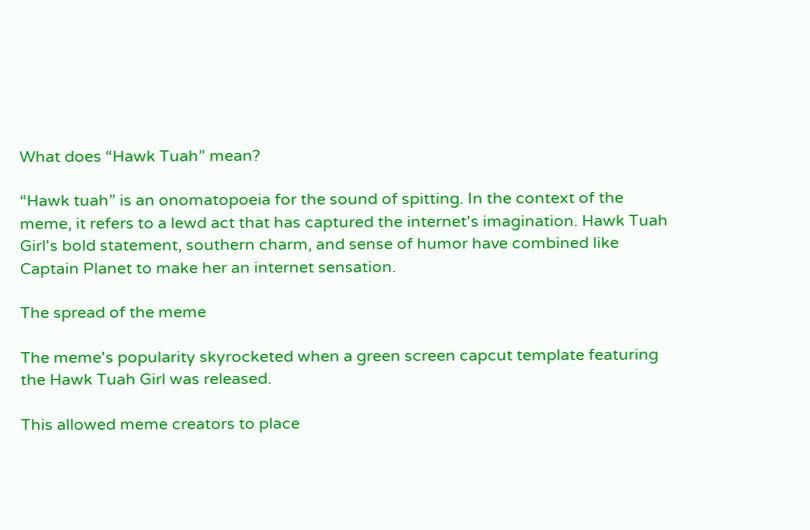What does “Hawk Tuah” mean?

“Hawk tuah” is an onomatopoeia for the sound of spitting. In the context of the meme, it refers to a lewd act that has captured the internet's imagination. Hawk Tuah Girl's bold statement, southern charm, and sense of humor have combined like Captain Planet to make her an internet sensation.

The spread of the meme

The meme's popularity skyrocketed when a green screen capcut template featuring the Hawk Tuah Girl was released.

This allowed meme creators to place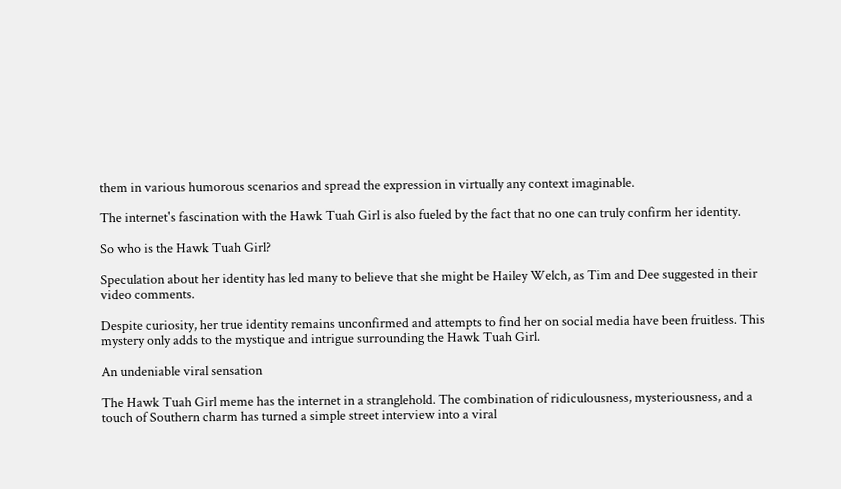them in various humorous scenarios and spread the expression in virtually any context imaginable.

The internet's fascination with the Hawk Tuah Girl is also fueled by the fact that no one can truly confirm her identity.

So who is the Hawk Tuah Girl?

Speculation about her identity has led many to believe that she might be Hailey Welch, as Tim and Dee suggested in their video comments.

Despite curiosity, her true identity remains unconfirmed and attempts to find her on social media have been fruitless. This mystery only adds to the mystique and intrigue surrounding the Hawk Tuah Girl.

An undeniable viral sensation

The Hawk Tuah Girl meme has the internet in a stranglehold. The combination of ridiculousness, mysteriousness, and a touch of Southern charm has turned a simple street interview into a viral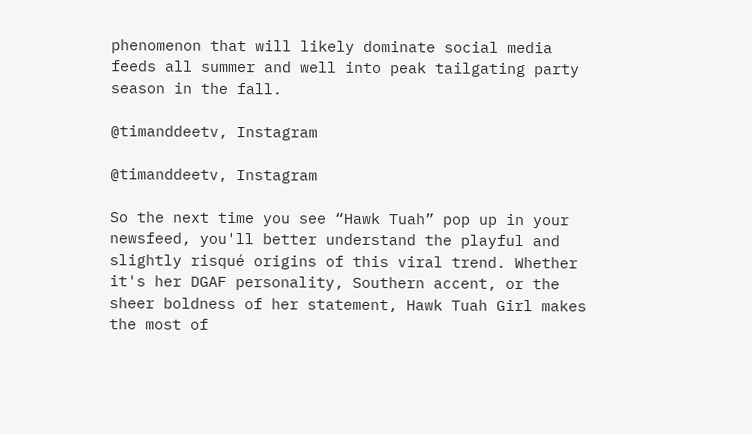phenomenon that will likely dominate social media feeds all summer and well into peak tailgating party season in the fall.

@timanddeetv, Instagram

@timanddeetv, Instagram

So the next time you see “Hawk Tuah” pop up in your newsfeed, you'll better understand the playful and slightly risqué origins of this viral trend. Whether it's her DGAF personality, Southern accent, or the sheer boldness of her statement, Hawk Tuah Girl makes the most of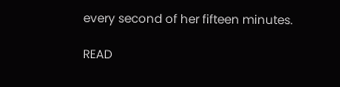every second of her fifteen minutes.

READ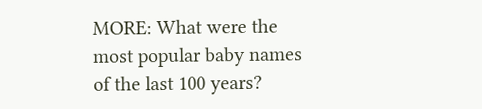MORE: What were the most popular baby names of the last 100 years?